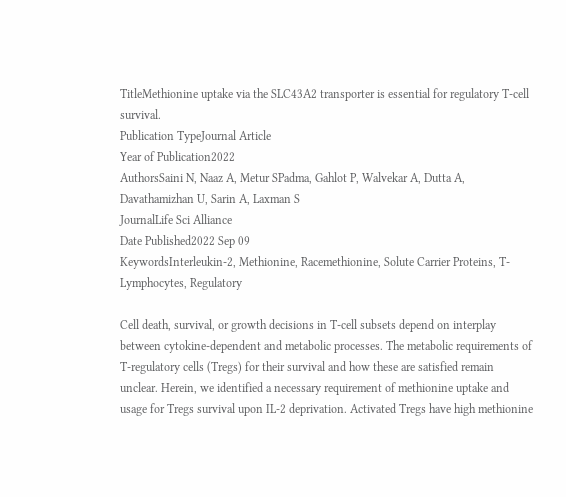TitleMethionine uptake via the SLC43A2 transporter is essential for regulatory T-cell survival.
Publication TypeJournal Article
Year of Publication2022
AuthorsSaini N, Naaz A, Metur SPadma, Gahlot P, Walvekar A, Dutta A, Davathamizhan U, Sarin A, Laxman S
JournalLife Sci Alliance
Date Published2022 Sep 09
KeywordsInterleukin-2, Methionine, Racemethionine, Solute Carrier Proteins, T-Lymphocytes, Regulatory

Cell death, survival, or growth decisions in T-cell subsets depend on interplay between cytokine-dependent and metabolic processes. The metabolic requirements of T-regulatory cells (Tregs) for their survival and how these are satisfied remain unclear. Herein, we identified a necessary requirement of methionine uptake and usage for Tregs survival upon IL-2 deprivation. Activated Tregs have high methionine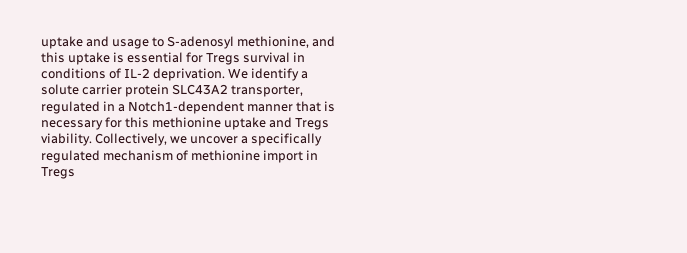uptake and usage to S-adenosyl methionine, and this uptake is essential for Tregs survival in conditions of IL-2 deprivation. We identify a solute carrier protein SLC43A2 transporter, regulated in a Notch1-dependent manner that is necessary for this methionine uptake and Tregs viability. Collectively, we uncover a specifically regulated mechanism of methionine import in Tregs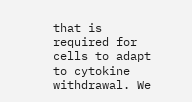that is required for cells to adapt to cytokine withdrawal. We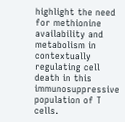highlight the need for methionine availability and metabolism in contextually regulating cell death in this immunosuppressive population of T cells.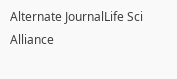Alternate JournalLife Sci Alliance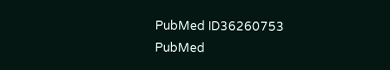PubMed ID36260753
PubMed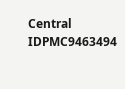Central IDPMC9463494